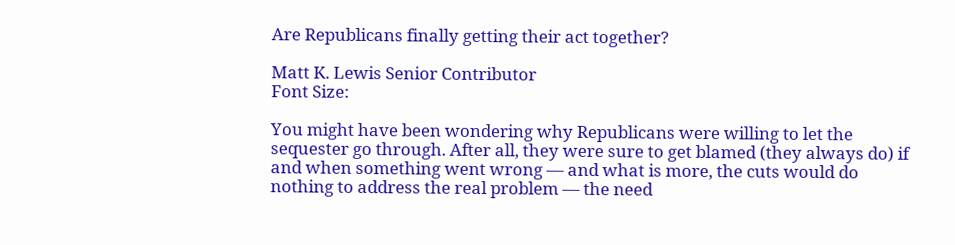Are Republicans finally getting their act together?

Matt K. Lewis Senior Contributor
Font Size:

You might have been wondering why Republicans were willing to let the sequester go through. After all, they were sure to get blamed (they always do) if and when something went wrong — and what is more, the cuts would do nothing to address the real problem — the need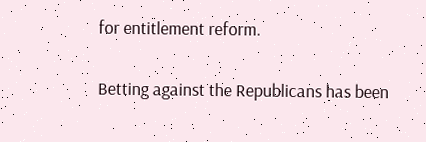for entitlement reform.

Betting against the Republicans has been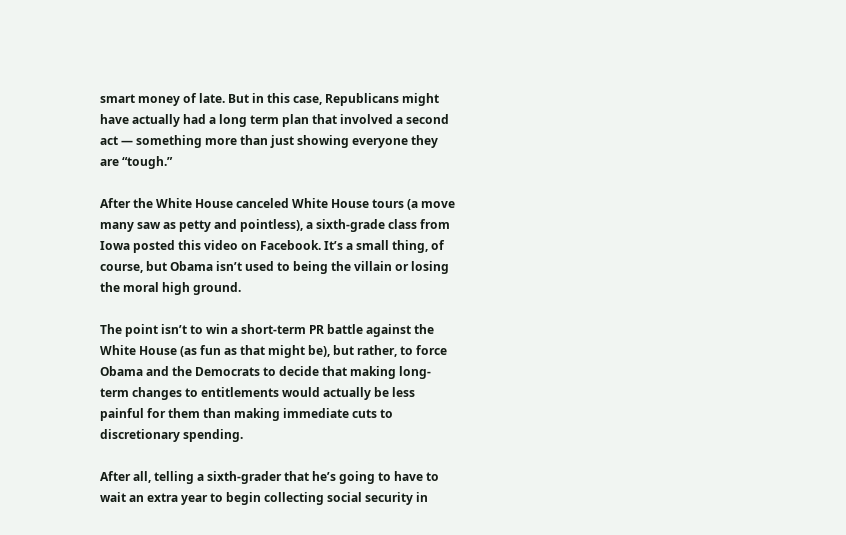smart money of late. But in this case, Republicans might have actually had a long term plan that involved a second act — something more than just showing everyone they are “tough.”

After the White House canceled White House tours (a move many saw as petty and pointless), a sixth-grade class from Iowa posted this video on Facebook. It’s a small thing, of course, but Obama isn’t used to being the villain or losing the moral high ground.

The point isn’t to win a short-term PR battle against the White House (as fun as that might be), but rather, to force Obama and the Democrats to decide that making long-term changes to entitlements would actually be less painful for them than making immediate cuts to discretionary spending.

After all, telling a sixth-grader that he’s going to have to wait an extra year to begin collecting social security in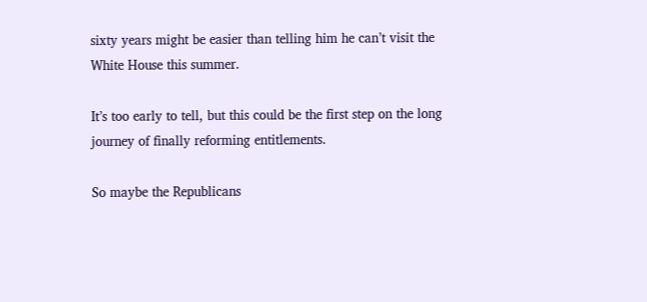sixty years might be easier than telling him he can’t visit the White House this summer.

It’s too early to tell, but this could be the first step on the long journey of finally reforming entitlements.

So maybe the Republicans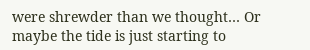were shrewder than we thought… Or maybe the tide is just starting to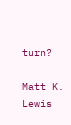turn?

Matt K. Lewis